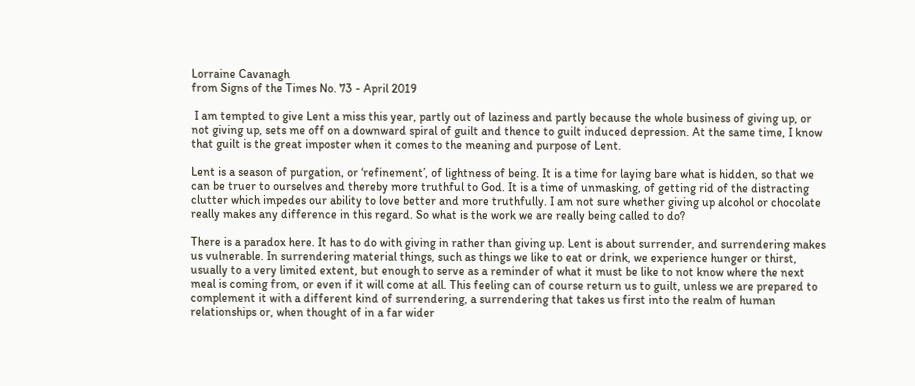Lorraine Cavanagh
from Signs of the Times No. 73 - April 2019

 I am tempted to give Lent a miss this year, partly out of laziness and partly because the whole business of giving up, or not giving up, sets me off on a downward spiral of guilt and thence to guilt induced depression. At the same time, I know that guilt is the great imposter when it comes to the meaning and purpose of Lent.

Lent is a season of purgation, or ‘refinement’, of lightness of being. It is a time for laying bare what is hidden, so that we can be truer to ourselves and thereby more truthful to God. It is a time of unmasking, of getting rid of the distracting clutter which impedes our ability to love better and more truthfully. I am not sure whether giving up alcohol or chocolate really makes any difference in this regard. So what is the work we are really being called to do?

There is a paradox here. It has to do with giving in rather than giving up. Lent is about surrender, and surrendering makes us vulnerable. In surrendering material things, such as things we like to eat or drink, we experience hunger or thirst, usually to a very limited extent, but enough to serve as a reminder of what it must be like to not know where the next meal is coming from, or even if it will come at all. This feeling can of course return us to guilt, unless we are prepared to complement it with a different kind of surrendering, a surrendering that takes us first into the realm of human relationships or, when thought of in a far wider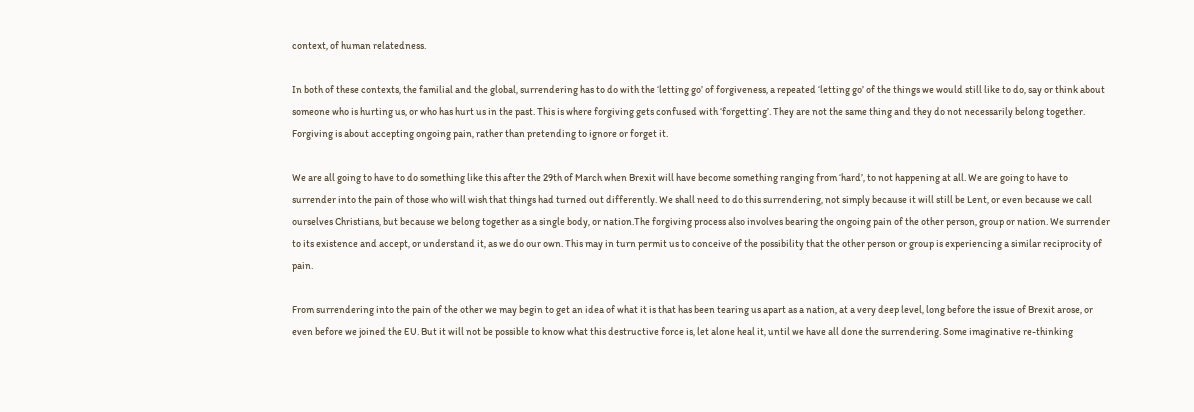context, of human relatedness.

In both of these contexts, the familial and the global, surrendering has to do with the ‘letting go’ of forgiveness, a repeated ‘letting go’ of the things we would still like to do, say or think about someone who is hurting us, or who has hurt us in the past. This is where forgiving gets confused with ‘forgetting’. They are not the same thing and they do not necessarily belong together. Forgiving is about accepting ongoing pain, rather than pretending to ignore or forget it.

We are all going to have to do something like this after the 29th of March when Brexit will have become something ranging from ‘hard’, to not happening at all. We are going to have to surrender into the pain of those who will wish that things had turned out differently. We shall need to do this surrendering, not simply because it will still be Lent, or even because we call ourselves Christians, but because we belong together as a single body, or nation.The forgiving process also involves bearing the ongoing pain of the other person, group or nation. We surrender to its existence and accept, or understand it, as we do our own. This may in turn permit us to conceive of the possibility that the other person or group is experiencing a similar reciprocity of pain.

From surrendering into the pain of the other we may begin to get an idea of what it is that has been tearing us apart as a nation, at a very deep level, long before the issue of Brexit arose, or even before we joined the EU. But it will not be possible to know what this destructive force is, let alone heal it, until we have all done the surrendering. Some imaginative re-thinking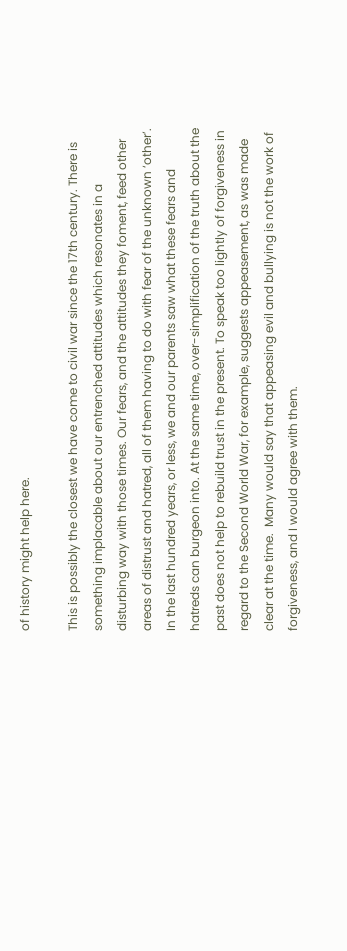of history might help here.

This is possibly the closest we have come to civil war since the 17th century. There is something implacable about our entrenched attitudes which resonates in a disturbing way with those times. Our fears, and the attitudes they foment, feed other areas of distrust and hatred, all of them having to do with fear of the unknown ‘other’.  In the last hundred years, or less, we and our parents saw what these fears and hatreds can burgeon into. At the same time, over-simplification of the truth about the past does not help to rebuild trust in the present. To speak too lightly of forgiveness in regard to the Second World War, for example, suggests appeasement, as was made clear at the time.  Many would say that appeasing evil and bullying is not the work of forgiveness, and I would agree with them.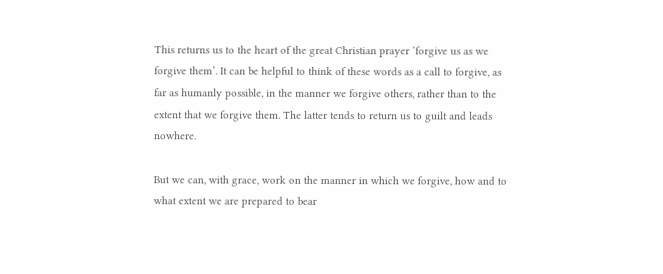This returns us to the heart of the great Christian prayer ‘forgive us as we forgive them’. It can be helpful to think of these words as a call to forgive, as far as humanly possible, in the manner we forgive others, rather than to the extent that we forgive them. The latter tends to return us to guilt and leads nowhere.

But we can, with grace, work on the manner in which we forgive, how and to what extent we are prepared to bear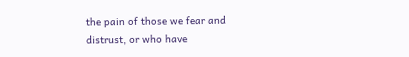the pain of those we fear and distrust, or who have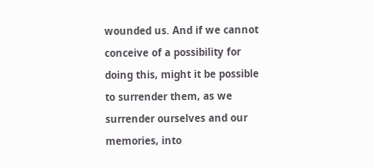wounded us. And if we cannot conceive of a possibility for doing this, might it be possible to surrender them, as we surrender ourselves and our memories, into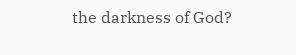the darkness of God?